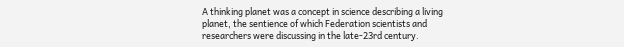A thinking planet was a concept in science describing a living planet, the sentience of which Federation scientists and researchers were discussing in the late-23rd century.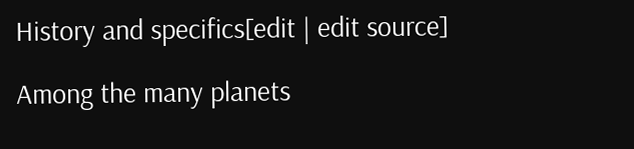History and specifics[edit | edit source]

Among the many planets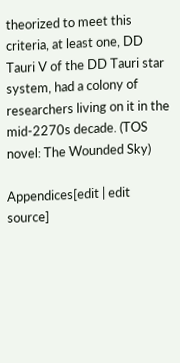theorized to meet this criteria, at least one, DD Tauri V of the DD Tauri star system, had a colony of researchers living on it in the mid-2270s decade. (TOS novel: The Wounded Sky)

Appendices[edit | edit source]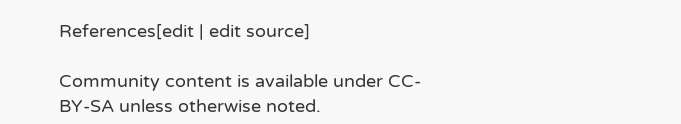References[edit | edit source]

Community content is available under CC-BY-SA unless otherwise noted.